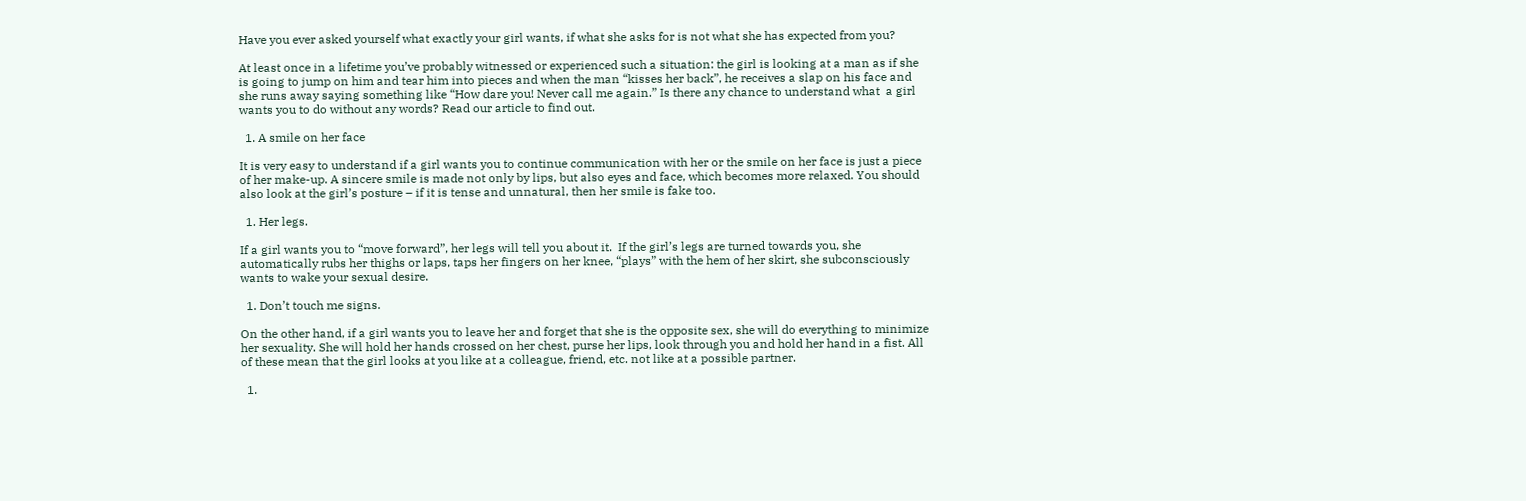Have you ever asked yourself what exactly your girl wants, if what she asks for is not what she has expected from you?

At least once in a lifetime you’ve probably witnessed or experienced such a situation: the girl is looking at a man as if she is going to jump on him and tear him into pieces and when the man “kisses her back”, he receives a slap on his face and she runs away saying something like “How dare you! Never call me again.” Is there any chance to understand what  a girl wants you to do without any words? Read our article to find out.

  1. A smile on her face

It is very easy to understand if a girl wants you to continue communication with her or the smile on her face is just a piece of her make-up. A sincere smile is made not only by lips, but also eyes and face, which becomes more relaxed. You should also look at the girl’s posture – if it is tense and unnatural, then her smile is fake too.

  1. Her legs.

If a girl wants you to “move forward”, her legs will tell you about it.  If the girl’s legs are turned towards you, she automatically rubs her thighs or laps, taps her fingers on her knee, “plays” with the hem of her skirt, she subconsciously wants to wake your sexual desire.

  1. Don’t touch me signs.

On the other hand, if a girl wants you to leave her and forget that she is the opposite sex, she will do everything to minimize her sexuality. She will hold her hands crossed on her chest, purse her lips, look through you and hold her hand in a fist. All of these mean that the girl looks at you like at a colleague, friend, etc. not like at a possible partner.

  1.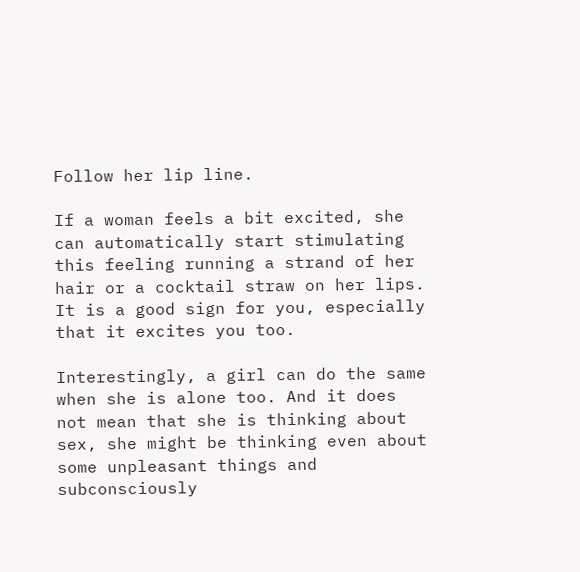Follow her lip line.

If a woman feels a bit excited, she can automatically start stimulating this feeling running a strand of her hair or a cocktail straw on her lips. It is a good sign for you, especially that it excites you too.

Interestingly, a girl can do the same when she is alone too. And it does not mean that she is thinking about sex, she might be thinking even about some unpleasant things and subconsciously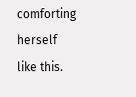comforting herself like this.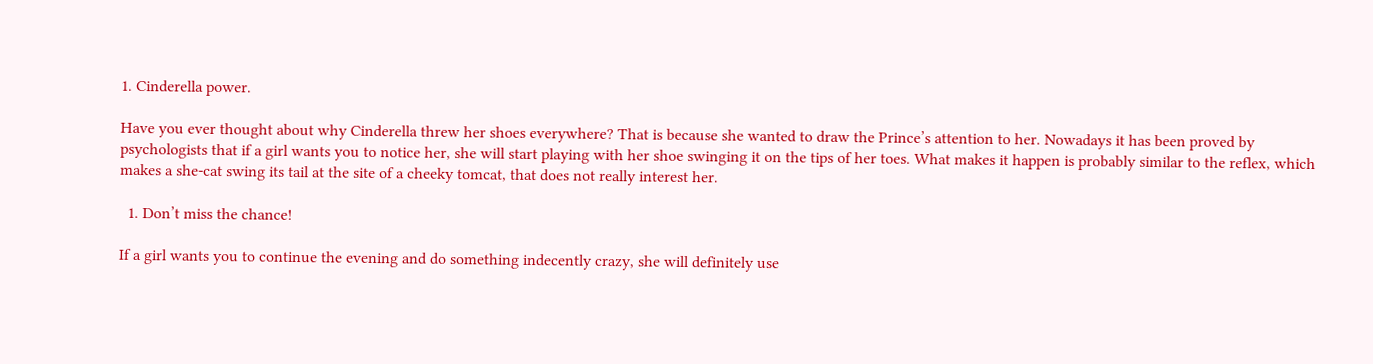1. Cinderella power.

Have you ever thought about why Cinderella threw her shoes everywhere? That is because she wanted to draw the Prince’s attention to her. Nowadays it has been proved by psychologists that if a girl wants you to notice her, she will start playing with her shoe swinging it on the tips of her toes. What makes it happen is probably similar to the reflex, which makes a she-cat swing its tail at the site of a cheeky tomcat, that does not really interest her.

  1. Don’t miss the chance!

If a girl wants you to continue the evening and do something indecently crazy, she will definitely use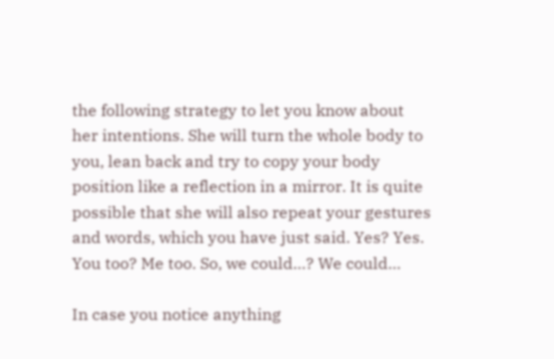the following strategy to let you know about her intentions. She will turn the whole body to you, lean back and try to copy your body position like a reflection in a mirror. It is quite possible that she will also repeat your gestures and words, which you have just said. Yes? Yes. You too? Me too. So, we could…? We could…

In case you notice anything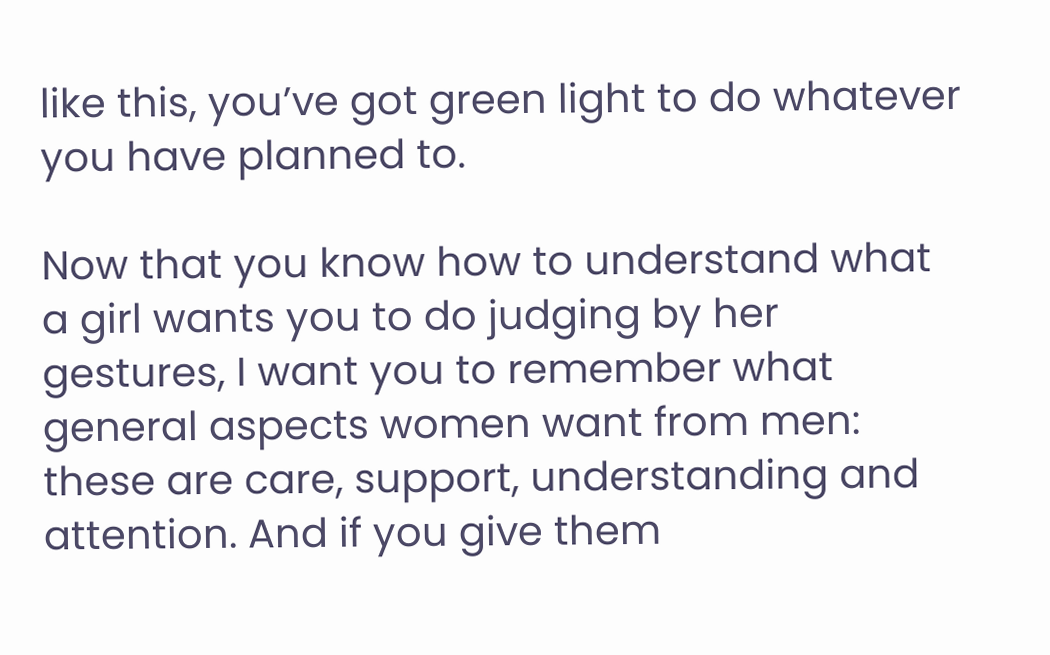like this, you’ve got green light to do whatever you have planned to.

Now that you know how to understand what a girl wants you to do judging by her gestures, I want you to remember what general aspects women want from men: these are care, support, understanding and attention. And if you give them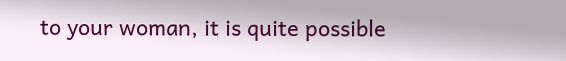to your woman, it is quite possible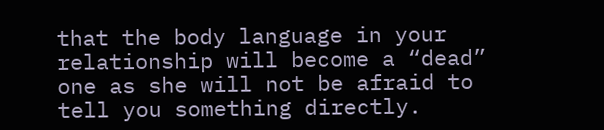that the body language in your relationship will become a “dead” one as she will not be afraid to tell you something directly.